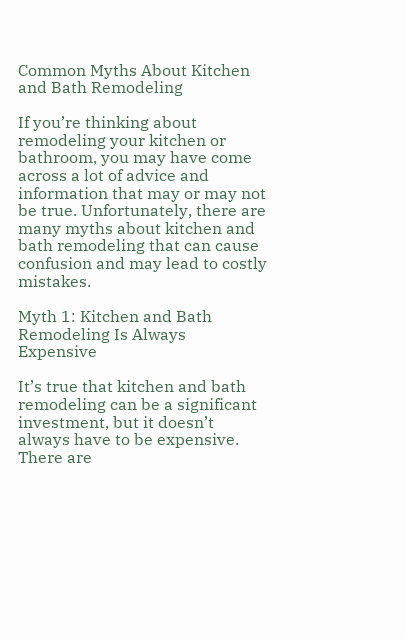Common Myths About Kitchen and Bath Remodeling

If you’re thinking about remodeling your kitchen or bathroom, you may have come across a lot of advice and information that may or may not be true. Unfortunately, there are many myths about kitchen and bath remodeling that can cause confusion and may lead to costly mistakes.

Myth 1: Kitchen and Bath Remodeling Is Always Expensive

It’s true that kitchen and bath remodeling can be a significant investment, but it doesn’t always have to be expensive. There are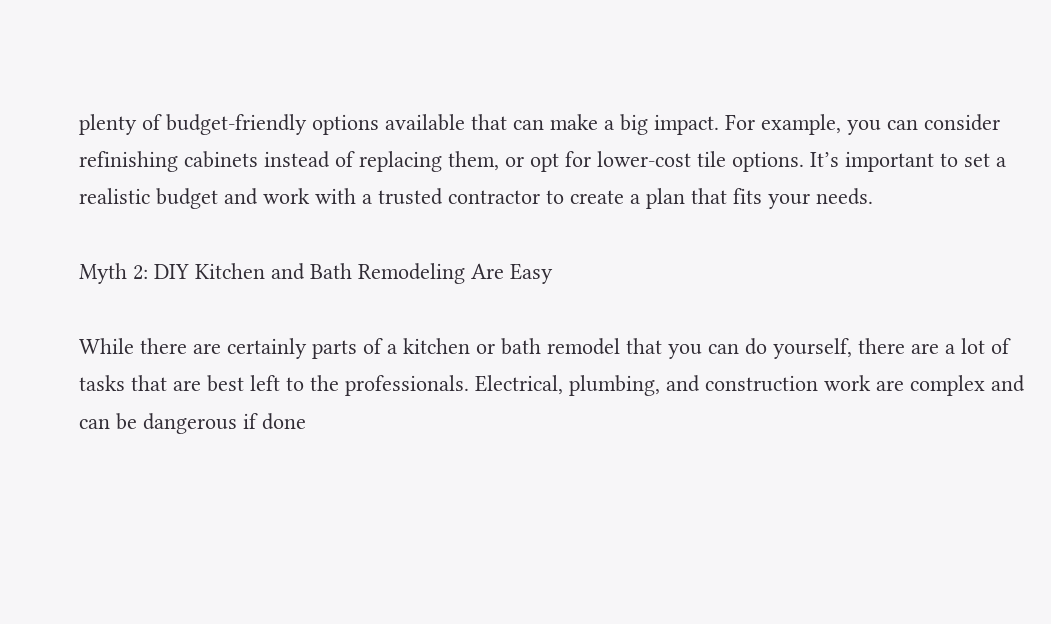plenty of budget-friendly options available that can make a big impact. For example, you can consider refinishing cabinets instead of replacing them, or opt for lower-cost tile options. It’s important to set a realistic budget and work with a trusted contractor to create a plan that fits your needs.

Myth 2: DIY Kitchen and Bath Remodeling Are Easy

While there are certainly parts of a kitchen or bath remodel that you can do yourself, there are a lot of tasks that are best left to the professionals. Electrical, plumbing, and construction work are complex and can be dangerous if done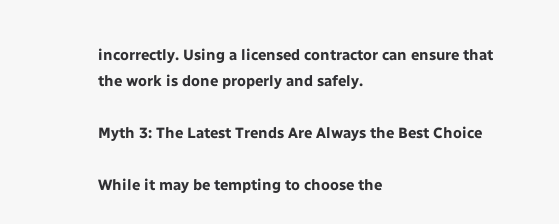incorrectly. Using a licensed contractor can ensure that the work is done properly and safely.

Myth 3: The Latest Trends Are Always the Best Choice

While it may be tempting to choose the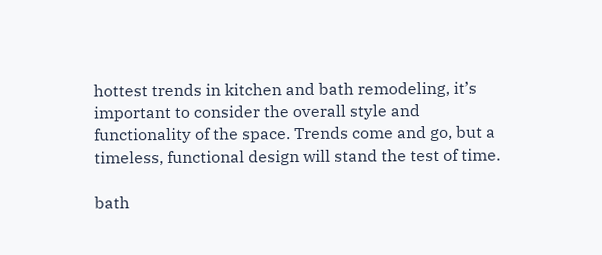hottest trends in kitchen and bath remodeling, it’s important to consider the overall style and functionality of the space. Trends come and go, but a timeless, functional design will stand the test of time.

bath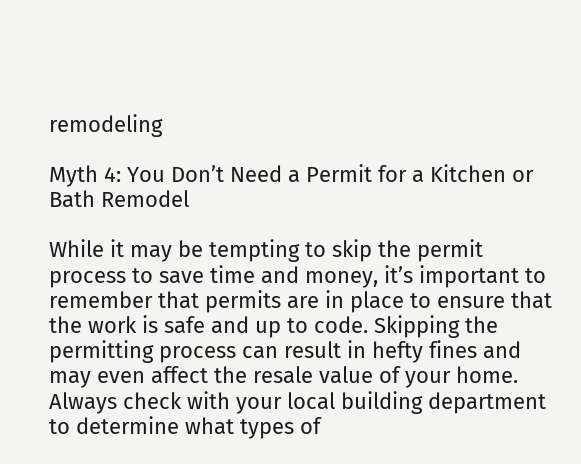remodeling

Myth 4: You Don’t Need a Permit for a Kitchen or Bath Remodel

While it may be tempting to skip the permit process to save time and money, it’s important to remember that permits are in place to ensure that the work is safe and up to code. Skipping the permitting process can result in hefty fines and may even affect the resale value of your home. Always check with your local building department to determine what types of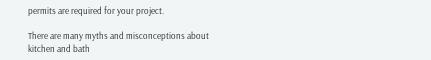permits are required for your project.

There are many myths and misconceptions about kitchen and bath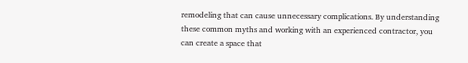remodeling that can cause unnecessary complications. By understanding these common myths and working with an experienced contractor, you can create a space that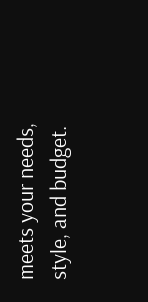meets your needs, style, and budget.